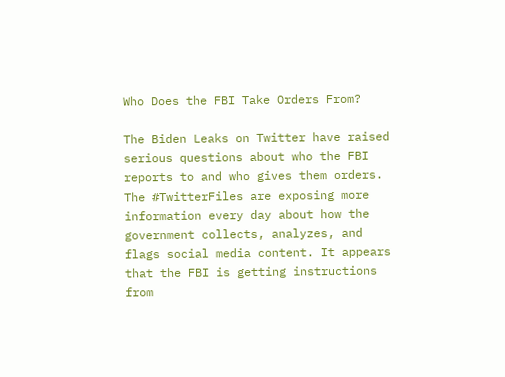Who Does the FBI Take Orders From?

The Biden Leaks on Twitter have raised serious questions about who the FBI reports to and who gives them orders. The #TwitterFiles are exposing more information every day about how the government collects, analyzes, and flags social media content. It appears that the FBI is getting instructions from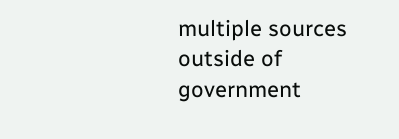multiple sources outside of government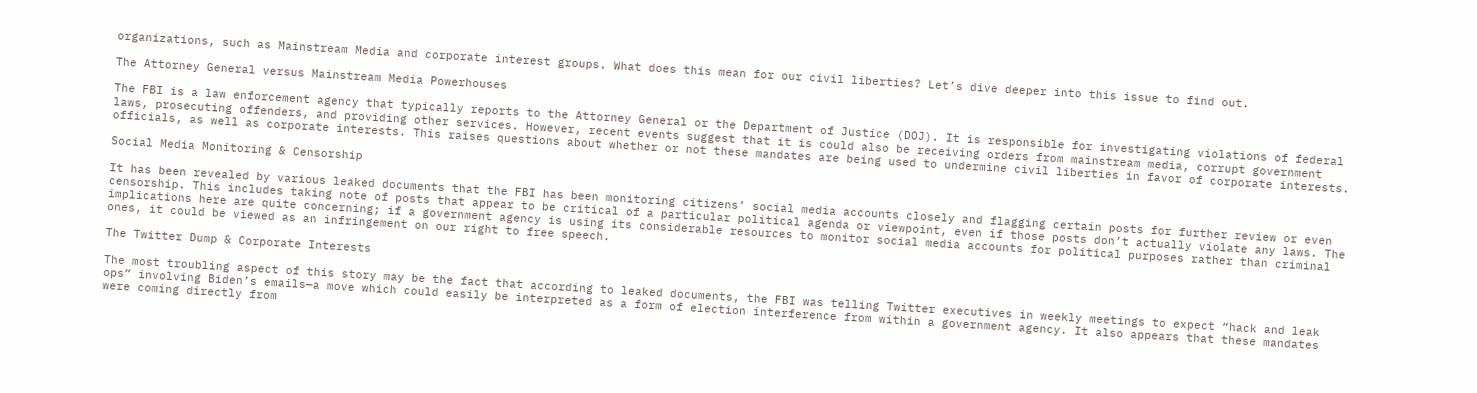organizations, such as Mainstream Media and corporate interest groups. What does this mean for our civil liberties? Let’s dive deeper into this issue to find out.

The Attorney General versus Mainstream Media Powerhouses

The FBI is a law enforcement agency that typically reports to the Attorney General or the Department of Justice (DOJ). It is responsible for investigating violations of federal laws, prosecuting offenders, and providing other services. However, recent events suggest that it is could also be receiving orders from mainstream media, corrupt government officials, as well as corporate interests. This raises questions about whether or not these mandates are being used to undermine civil liberties in favor of corporate interests.

Social Media Monitoring & Censorship

It has been revealed by various leaked documents that the FBI has been monitoring citizens’ social media accounts closely and flagging certain posts for further review or even censorship. This includes taking note of posts that appear to be critical of a particular political agenda or viewpoint, even if those posts don’t actually violate any laws. The implications here are quite concerning; if a government agency is using its considerable resources to monitor social media accounts for political purposes rather than criminal ones, it could be viewed as an infringement on our right to free speech.

The Twitter Dump & Corporate Interests

The most troubling aspect of this story may be the fact that according to leaked documents, the FBI was telling Twitter executives in weekly meetings to expect “hack and leak ops” involving Biden’s emails—a move which could easily be interpreted as a form of election interference from within a government agency. It also appears that these mandates were coming directly from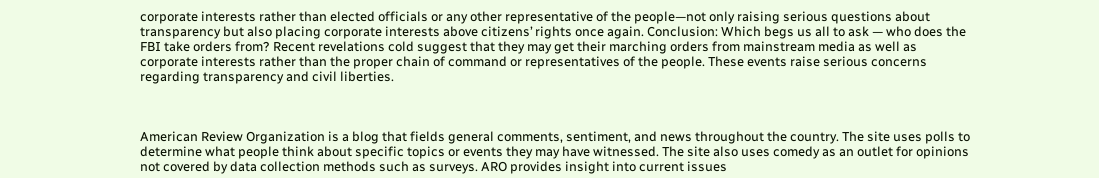corporate interests rather than elected officials or any other representative of the people—not only raising serious questions about transparency but also placing corporate interests above citizens’ rights once again. Conclusion: Which begs us all to ask — who does the FBI take orders from? Recent revelations cold suggest that they may get their marching orders from mainstream media as well as corporate interests rather than the proper chain of command or representatives of the people. These events raise serious concerns regarding transparency and civil liberties.



American Review Organization is a blog that fields general comments, sentiment, and news throughout the country. The site uses polls to determine what people think about specific topics or events they may have witnessed. The site also uses comedy as an outlet for opinions not covered by data collection methods such as surveys. ARO provides insight into current issues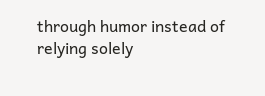through humor instead of relying solely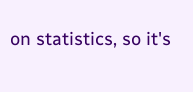on statistics, so it's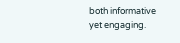both informative yet engaging.